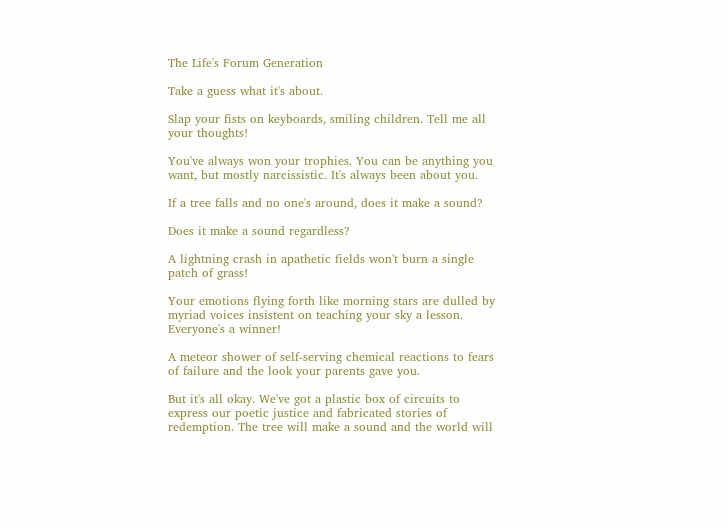The Life's Forum Generation

Take a guess what it's about.

Slap your fists on keyboards, smiling children. Tell me all your thoughts!

You've always won your trophies. You can be anything you want, but mostly narcissistic. It's always been about you.

If a tree falls and no one's around, does it make a sound?

Does it make a sound regardless?

A lightning crash in apathetic fields won't burn a single patch of grass!

Your emotions flying forth like morning stars are dulled by myriad voices insistent on teaching your sky a lesson. Everyone's a winner!

A meteor shower of self-serving chemical reactions to fears of failure and the look your parents gave you.

But it's all okay. We've got a plastic box of circuits to express our poetic justice and fabricated stories of redemption. The tree will make a sound and the world will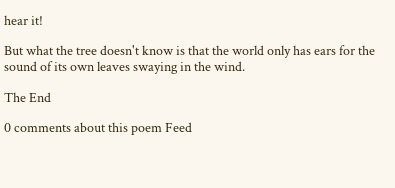hear it!

But what the tree doesn't know is that the world only has ears for the sound of its own leaves swaying in the wind.

The End

0 comments about this poem Feed